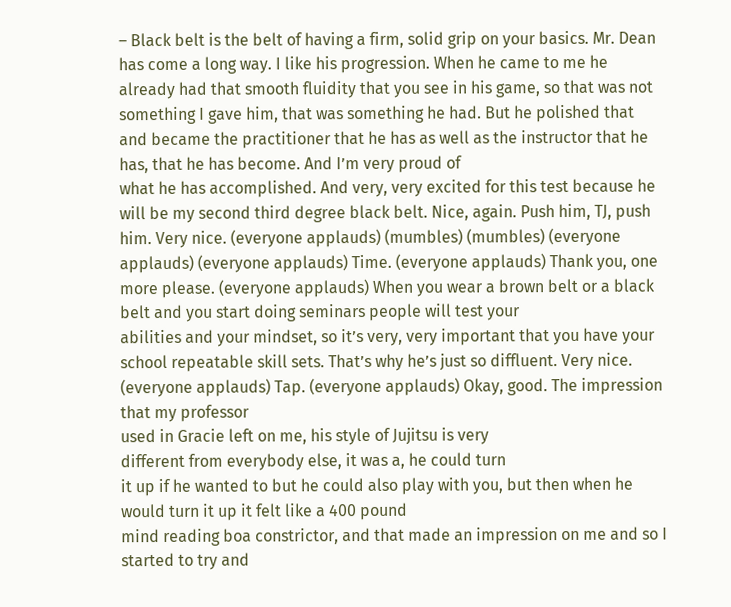– Black belt is the belt of having a firm, solid grip on your basics. Mr. Dean has come a long way. I like his progression. When he came to me he already had that smooth fluidity that you see in his game, so that was not something I gave him, that was something he had. But he polished that and became the practitioner that he has as well as the instructor that he has, that he has become. And I’m very proud of
what he has accomplished. And very, very excited for this test because he will be my second third degree black belt. Nice, again. Push him, TJ, push him. Very nice. (everyone applauds) (mumbles) (mumbles) (everyone applauds) (everyone applauds) Time. (everyone applauds) Thank you, one more please. (everyone applauds) When you wear a brown belt or a black belt and you start doing seminars people will test your
abilities and your mindset, so it’s very, very important that you have your school repeatable skill sets. That’s why he’s just so diffluent. Very nice. (everyone applauds) Tap. (everyone applauds) Okay, good. The impression that my professor
used in Gracie left on me, his style of Jujitsu is very
different from everybody else, it was a, he could turn
it up if he wanted to but he could also play with you, but then when he would turn it up it felt like a 400 pound
mind reading boa constrictor, and that made an impression on me and so I started to try and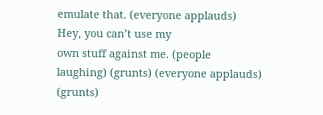emulate that. (everyone applauds) Hey, you can’t use my
own stuff against me. (people laughing) (grunts) (everyone applauds) (grunts)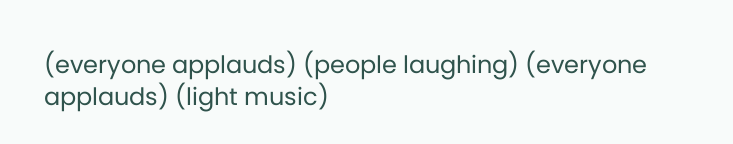(everyone applauds) (people laughing) (everyone applauds) (light music)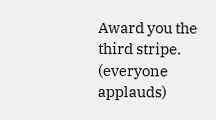Award you the third stripe. (everyone applauds)